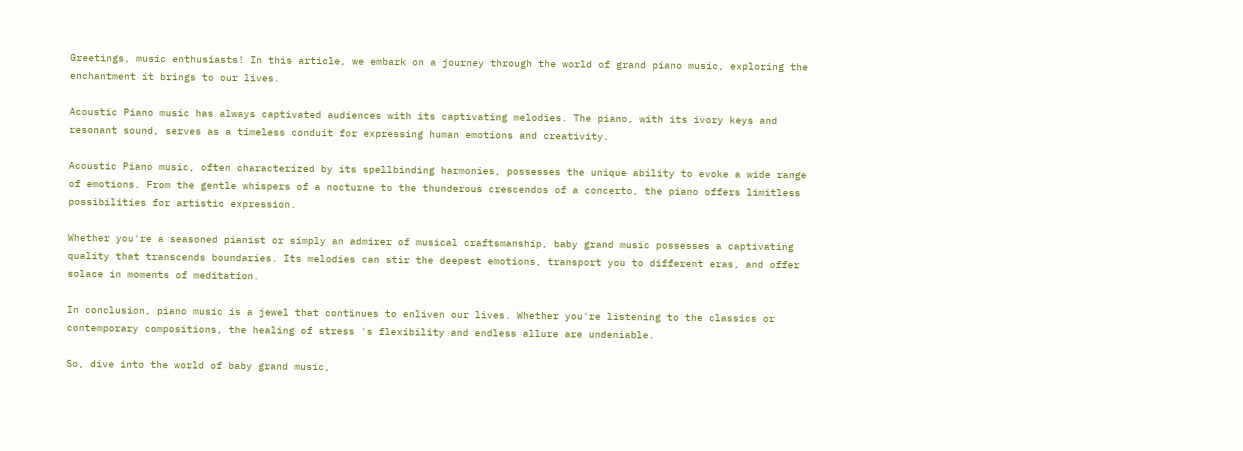Greetings, music enthusiasts! In this article, we embark on a journey through the world of grand piano music, exploring the enchantment it brings to our lives.

Acoustic Piano music has always captivated audiences with its captivating melodies. The piano, with its ivory keys and resonant sound, serves as a timeless conduit for expressing human emotions and creativity.

Acoustic Piano music, often characterized by its spellbinding harmonies, possesses the unique ability to evoke a wide range of emotions. From the gentle whispers of a nocturne to the thunderous crescendos of a concerto, the piano offers limitless possibilities for artistic expression.

Whether you're a seasoned pianist or simply an admirer of musical craftsmanship, baby grand music possesses a captivating quality that transcends boundaries. Its melodies can stir the deepest emotions, transport you to different eras, and offer solace in moments of meditation.

In conclusion, piano music is a jewel that continues to enliven our lives. Whether you're listening to the classics or contemporary compositions, the healing of stress 's flexibility and endless allure are undeniable.

So, dive into the world of baby grand music,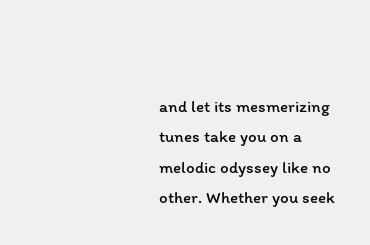and let its mesmerizing tunes take you on a melodic odyssey like no other. Whether you seek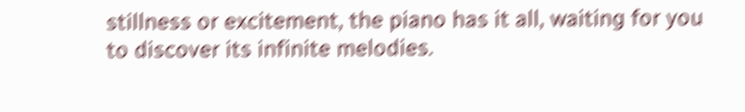stillness or excitement, the piano has it all, waiting for you to discover its infinite melodies.